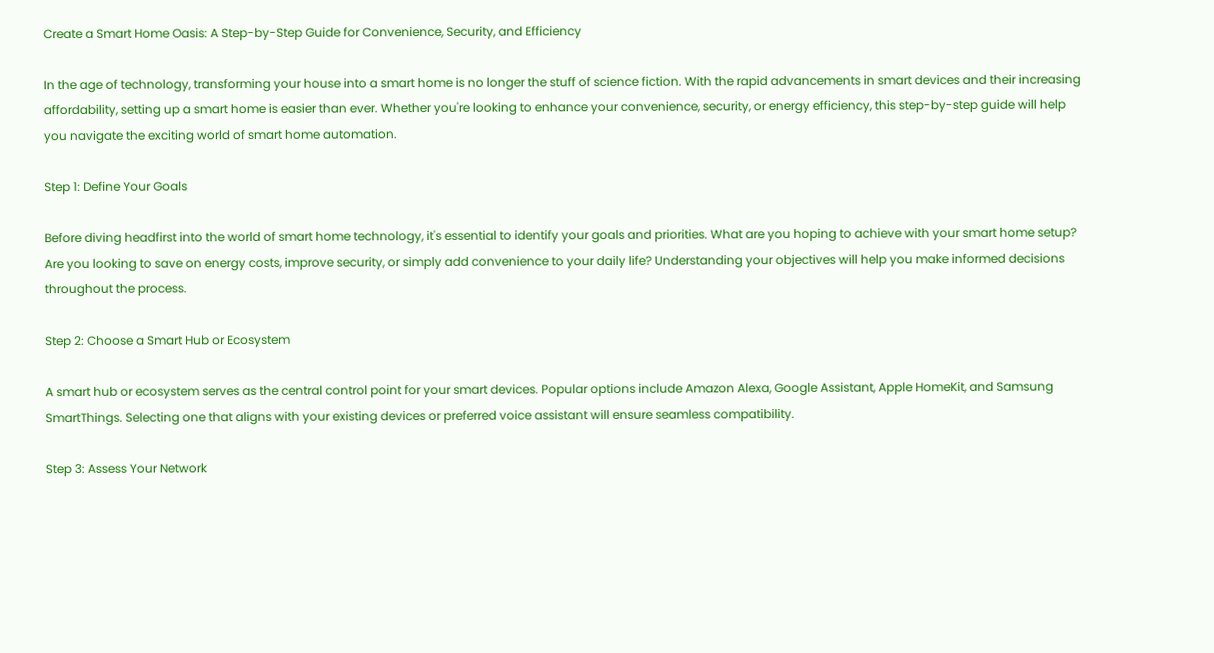Create a Smart Home Oasis: A Step-by-Step Guide for Convenience, Security, and Efficiency

In the age of technology, transforming your house into a smart home is no longer the stuff of science fiction. With the rapid advancements in smart devices and their increasing affordability, setting up a smart home is easier than ever. Whether you're looking to enhance your convenience, security, or energy efficiency, this step-by-step guide will help you navigate the exciting world of smart home automation.

Step 1: Define Your Goals

Before diving headfirst into the world of smart home technology, it's essential to identify your goals and priorities. What are you hoping to achieve with your smart home setup? Are you looking to save on energy costs, improve security, or simply add convenience to your daily life? Understanding your objectives will help you make informed decisions throughout the process.

Step 2: Choose a Smart Hub or Ecosystem

A smart hub or ecosystem serves as the central control point for your smart devices. Popular options include Amazon Alexa, Google Assistant, Apple HomeKit, and Samsung SmartThings. Selecting one that aligns with your existing devices or preferred voice assistant will ensure seamless compatibility.

Step 3: Assess Your Network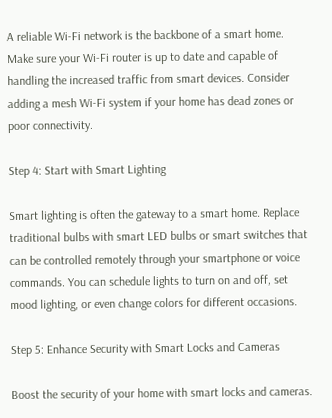A reliable Wi-Fi network is the backbone of a smart home. Make sure your Wi-Fi router is up to date and capable of handling the increased traffic from smart devices. Consider adding a mesh Wi-Fi system if your home has dead zones or poor connectivity.

Step 4: Start with Smart Lighting

Smart lighting is often the gateway to a smart home. Replace traditional bulbs with smart LED bulbs or smart switches that can be controlled remotely through your smartphone or voice commands. You can schedule lights to turn on and off, set mood lighting, or even change colors for different occasions.

Step 5: Enhance Security with Smart Locks and Cameras

Boost the security of your home with smart locks and cameras.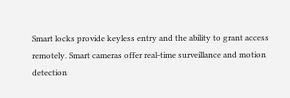Smart locks provide keyless entry and the ability to grant access remotely. Smart cameras offer real-time surveillance and motion detection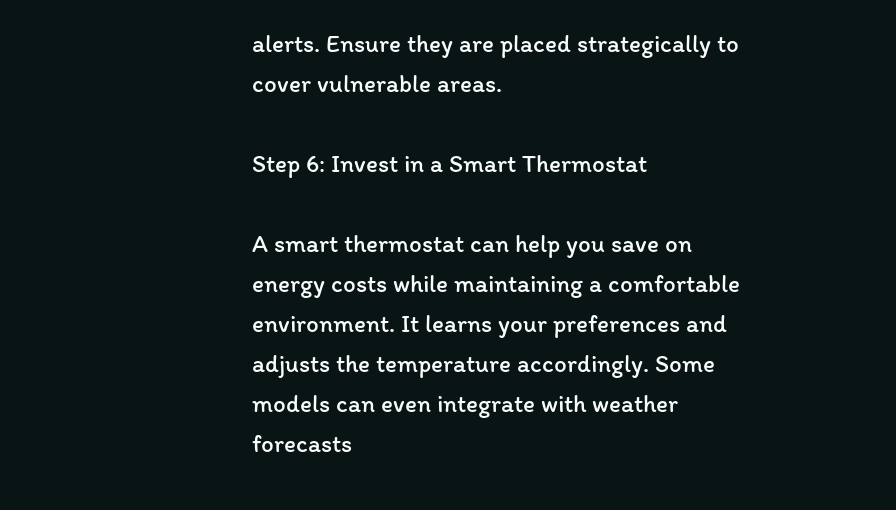alerts. Ensure they are placed strategically to cover vulnerable areas.

Step 6: Invest in a Smart Thermostat

A smart thermostat can help you save on energy costs while maintaining a comfortable environment. It learns your preferences and adjusts the temperature accordingly. Some models can even integrate with weather forecasts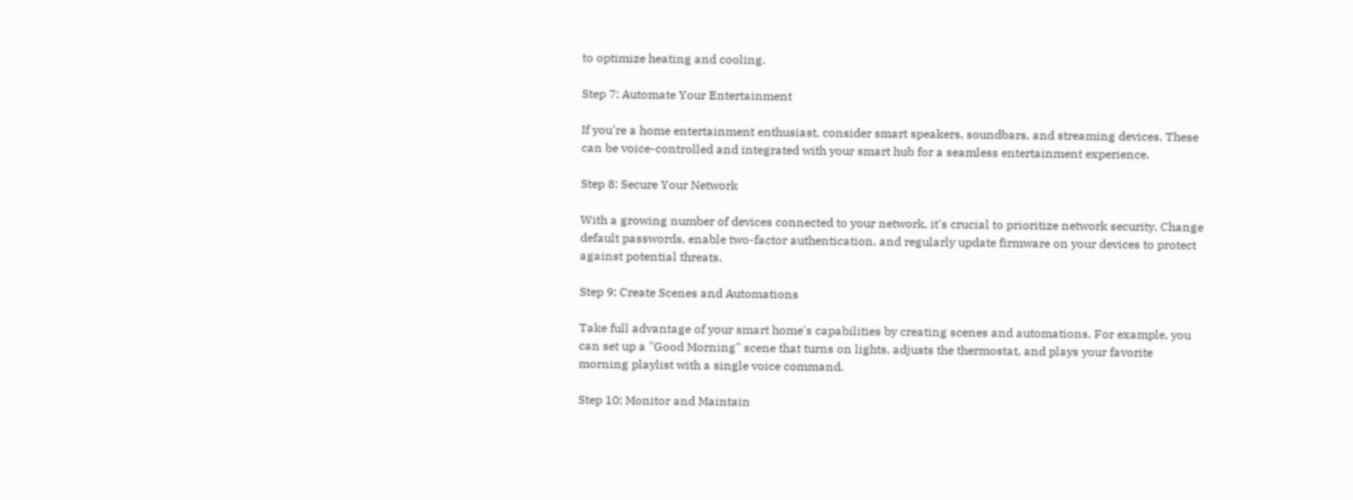to optimize heating and cooling.

Step 7: Automate Your Entertainment

If you're a home entertainment enthusiast, consider smart speakers, soundbars, and streaming devices. These can be voice-controlled and integrated with your smart hub for a seamless entertainment experience.

Step 8: Secure Your Network

With a growing number of devices connected to your network, it's crucial to prioritize network security. Change default passwords, enable two-factor authentication, and regularly update firmware on your devices to protect against potential threats.

Step 9: Create Scenes and Automations

Take full advantage of your smart home's capabilities by creating scenes and automations. For example, you can set up a "Good Morning" scene that turns on lights, adjusts the thermostat, and plays your favorite morning playlist with a single voice command.

Step 10: Monitor and Maintain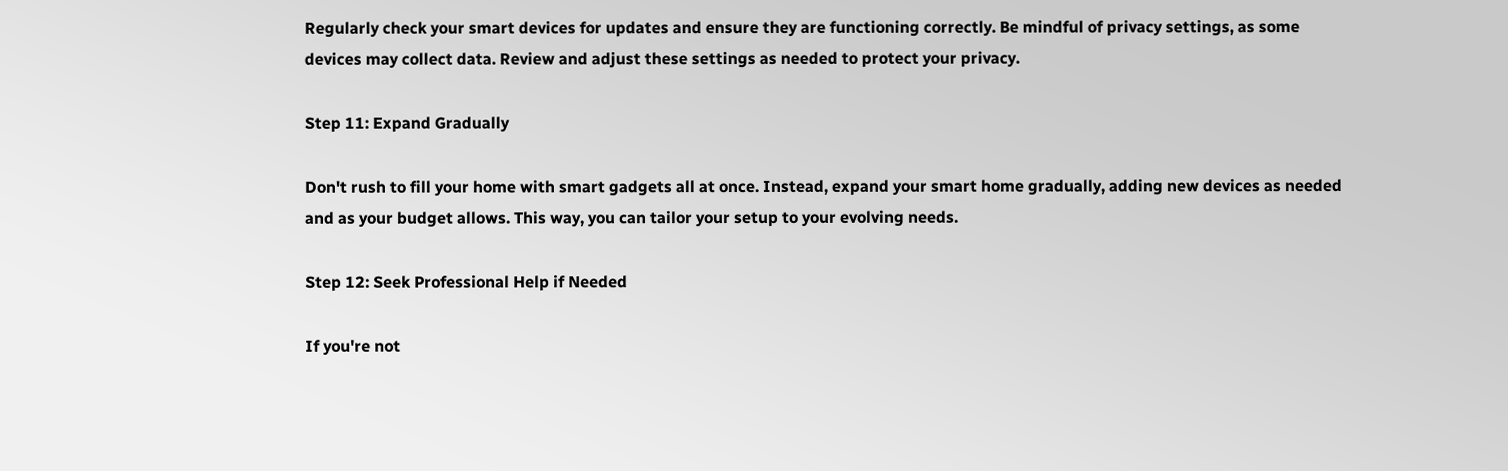Regularly check your smart devices for updates and ensure they are functioning correctly. Be mindful of privacy settings, as some devices may collect data. Review and adjust these settings as needed to protect your privacy.

Step 11: Expand Gradually

Don't rush to fill your home with smart gadgets all at once. Instead, expand your smart home gradually, adding new devices as needed and as your budget allows. This way, you can tailor your setup to your evolving needs.

Step 12: Seek Professional Help if Needed

If you're not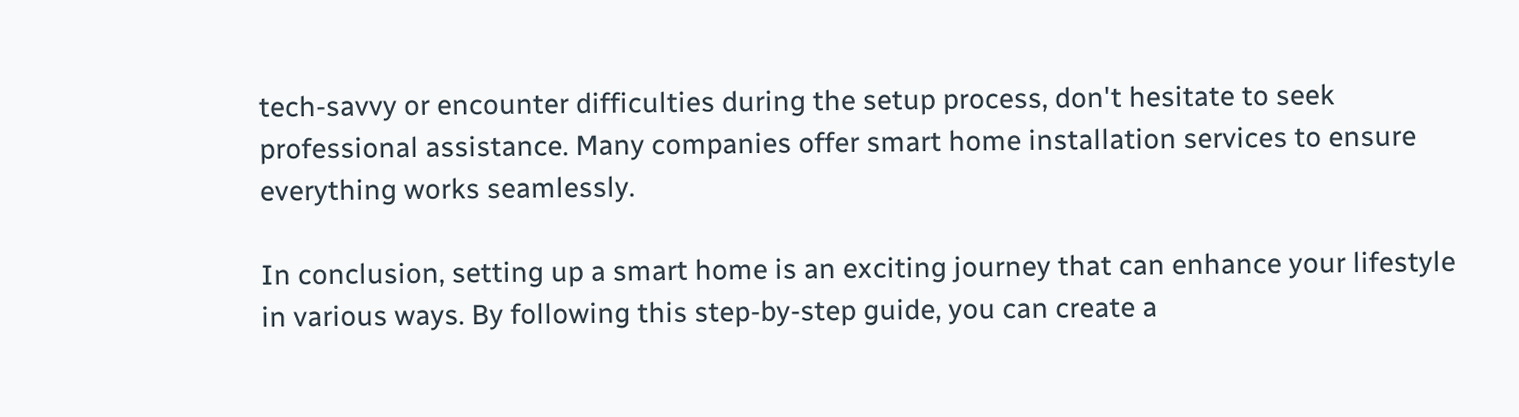tech-savvy or encounter difficulties during the setup process, don't hesitate to seek professional assistance. Many companies offer smart home installation services to ensure everything works seamlessly.

In conclusion, setting up a smart home is an exciting journey that can enhance your lifestyle in various ways. By following this step-by-step guide, you can create a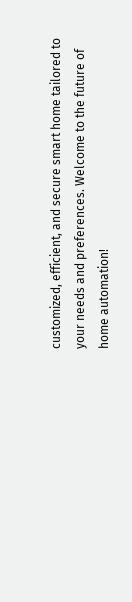customized, efficient, and secure smart home tailored to your needs and preferences. Welcome to the future of home automation!